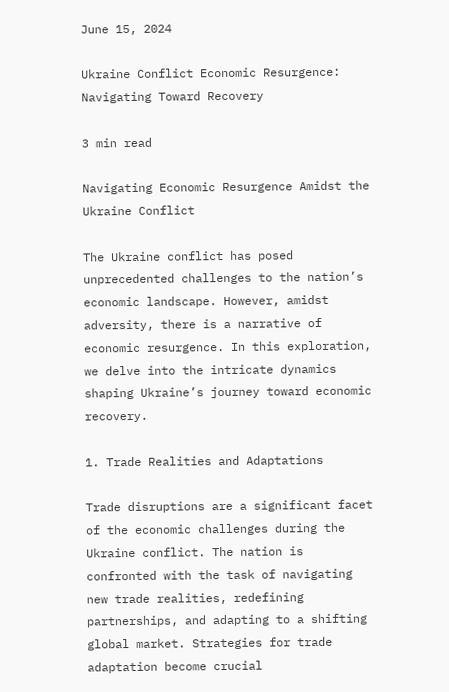June 15, 2024

Ukraine Conflict Economic Resurgence: Navigating Toward Recovery

3 min read

Navigating Economic Resurgence Amidst the Ukraine Conflict

The Ukraine conflict has posed unprecedented challenges to the nation’s economic landscape. However, amidst adversity, there is a narrative of economic resurgence. In this exploration, we delve into the intricate dynamics shaping Ukraine’s journey toward economic recovery.

1. Trade Realities and Adaptations

Trade disruptions are a significant facet of the economic challenges during the Ukraine conflict. The nation is confronted with the task of navigating new trade realities, redefining partnerships, and adapting to a shifting global market. Strategies for trade adaptation become crucial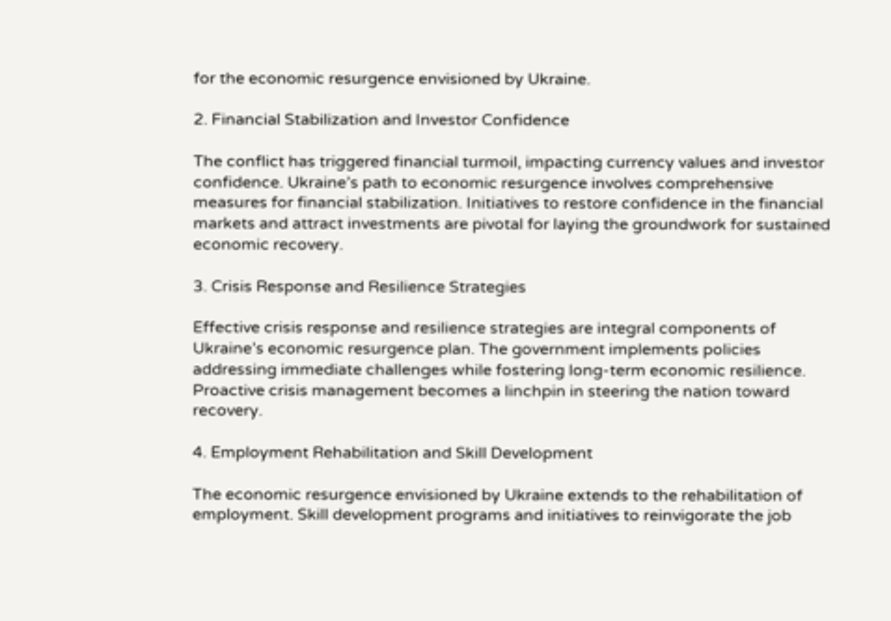for the economic resurgence envisioned by Ukraine.

2. Financial Stabilization and Investor Confidence

The conflict has triggered financial turmoil, impacting currency values and investor confidence. Ukraine’s path to economic resurgence involves comprehensive measures for financial stabilization. Initiatives to restore confidence in the financial markets and attract investments are pivotal for laying the groundwork for sustained economic recovery.

3. Crisis Response and Resilience Strategies

Effective crisis response and resilience strategies are integral components of Ukraine’s economic resurgence plan. The government implements policies addressing immediate challenges while fostering long-term economic resilience. Proactive crisis management becomes a linchpin in steering the nation toward recovery.

4. Employment Rehabilitation and Skill Development

The economic resurgence envisioned by Ukraine extends to the rehabilitation of employment. Skill development programs and initiatives to reinvigorate the job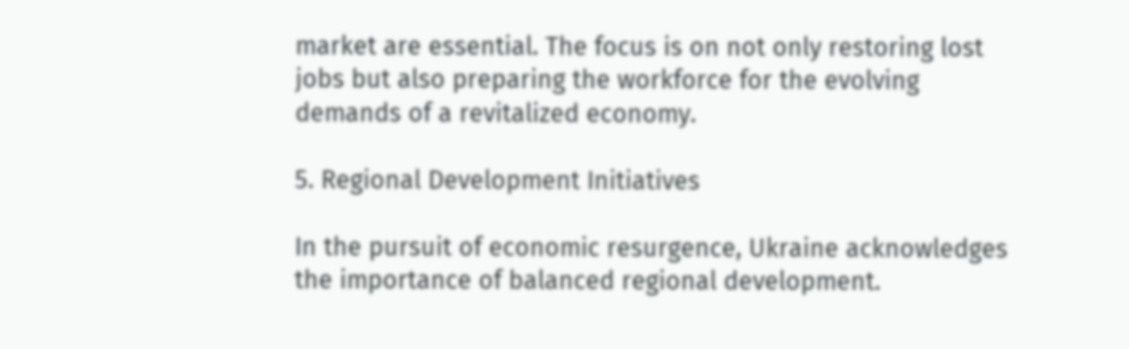market are essential. The focus is on not only restoring lost jobs but also preparing the workforce for the evolving demands of a revitalized economy.

5. Regional Development Initiatives

In the pursuit of economic resurgence, Ukraine acknowledges the importance of balanced regional development.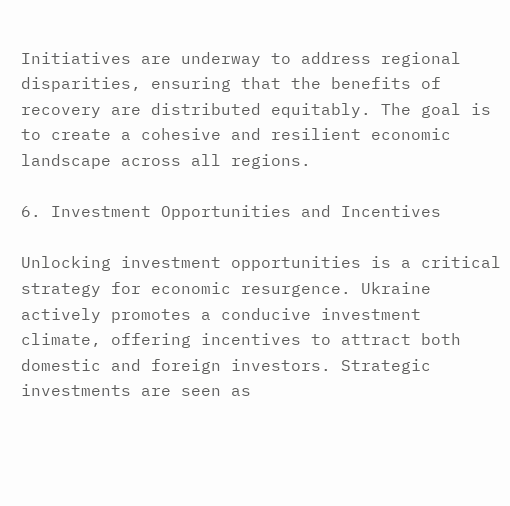Initiatives are underway to address regional disparities, ensuring that the benefits of recovery are distributed equitably. The goal is to create a cohesive and resilient economic landscape across all regions.

6. Investment Opportunities and Incentives

Unlocking investment opportunities is a critical strategy for economic resurgence. Ukraine actively promotes a conducive investment climate, offering incentives to attract both domestic and foreign investors. Strategic investments are seen as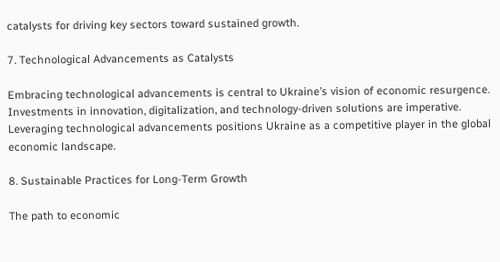catalysts for driving key sectors toward sustained growth.

7. Technological Advancements as Catalysts

Embracing technological advancements is central to Ukraine’s vision of economic resurgence. Investments in innovation, digitalization, and technology-driven solutions are imperative. Leveraging technological advancements positions Ukraine as a competitive player in the global economic landscape.

8. Sustainable Practices for Long-Term Growth

The path to economic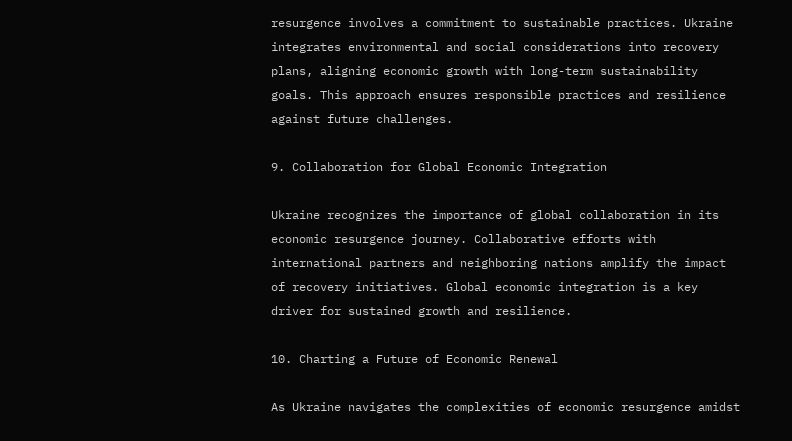resurgence involves a commitment to sustainable practices. Ukraine integrates environmental and social considerations into recovery plans, aligning economic growth with long-term sustainability goals. This approach ensures responsible practices and resilience against future challenges.

9. Collaboration for Global Economic Integration

Ukraine recognizes the importance of global collaboration in its economic resurgence journey. Collaborative efforts with international partners and neighboring nations amplify the impact of recovery initiatives. Global economic integration is a key driver for sustained growth and resilience.

10. Charting a Future of Economic Renewal

As Ukraine navigates the complexities of economic resurgence amidst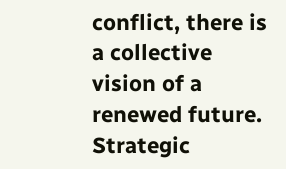conflict, there is a collective vision of a renewed future. Strategic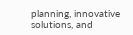planning, innovative solutions, and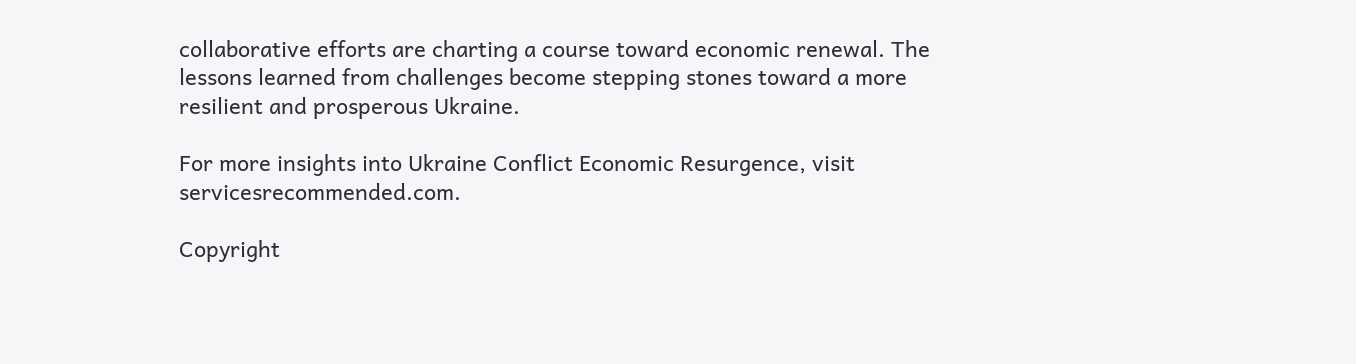collaborative efforts are charting a course toward economic renewal. The lessons learned from challenges become stepping stones toward a more resilient and prosperous Ukraine.

For more insights into Ukraine Conflict Economic Resurgence, visit servicesrecommended.com.

Copyright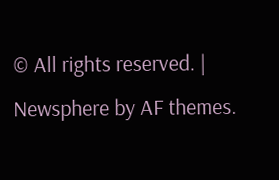© All rights reserved. | Newsphere by AF themes.